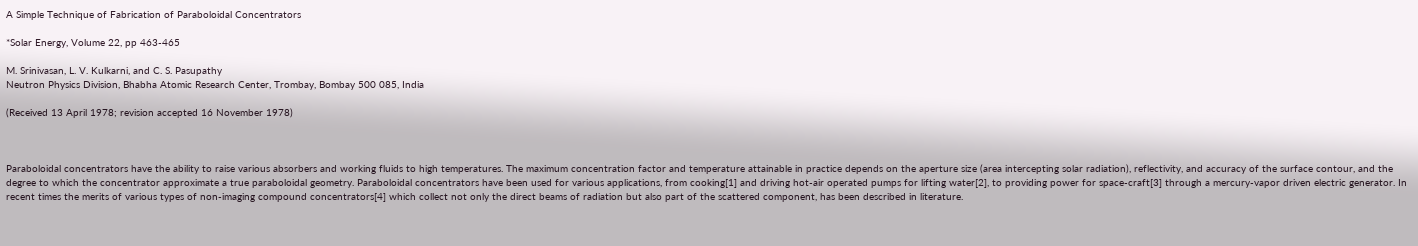A Simple Technique of Fabrication of Paraboloidal Concentrators

*Solar Energy, Volume 22, pp 463-465

M. Srinivasan, L. V. Kulkarni, and C. S. Pasupathy
Neutron Physics Division, Bhabha Atomic Research Center, Trombay, Bombay 500 085, India

(Received 13 April 1978; revision accepted 16 November 1978)



Paraboloidal concentrators have the ability to raise various absorbers and working fluids to high temperatures. The maximum concentration factor and temperature attainable in practice depends on the aperture size (area intercepting solar radiation), reflectivity, and accuracy of the surface contour, and the degree to which the concentrator approximate a true paraboloidal geometry. Paraboloidal concentrators have been used for various applications, from cooking[1] and driving hot-air operated pumps for lifting water[2], to providing power for space-craft[3] through a mercury-vapor driven electric generator. In recent times the merits of various types of non-imaging compound concentrators[4] which collect not only the direct beams of radiation but also part of the scattered component, has been described in literature.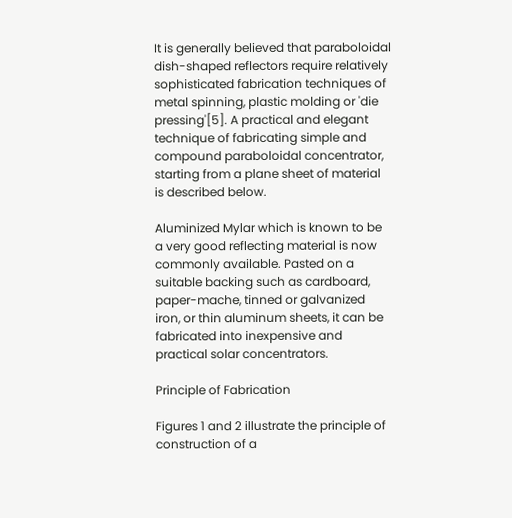It is generally believed that paraboloidal dish-shaped reflectors require relatively sophisticated fabrication techniques of metal spinning, plastic molding or 'die pressing'[5]. A practical and elegant technique of fabricating simple and compound paraboloidal concentrator, starting from a plane sheet of material is described below.

Aluminized Mylar which is known to be a very good reflecting material is now commonly available. Pasted on a suitable backing such as cardboard, paper-mache, tinned or galvanized iron, or thin aluminum sheets, it can be fabricated into inexpensive and practical solar concentrators.

Principle of Fabrication

Figures 1 and 2 illustrate the principle of construction of a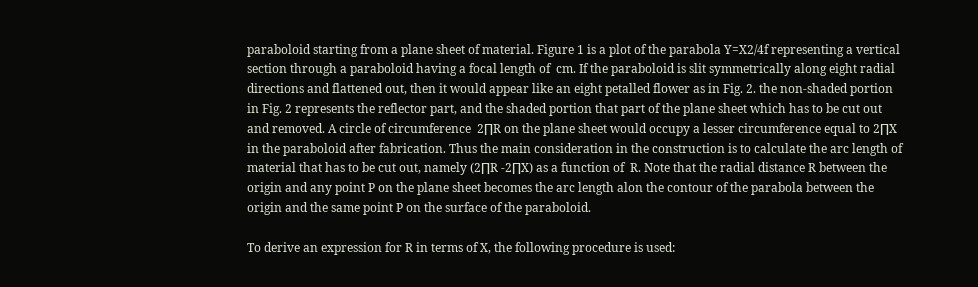paraboloid starting from a plane sheet of material. Figure 1 is a plot of the parabola Y=X2/4f representing a vertical section through a paraboloid having a focal length of  cm. If the paraboloid is slit symmetrically along eight radial directions and flattened out, then it would appear like an eight petalled flower as in Fig. 2. the non-shaded portion in Fig. 2 represents the reflector part, and the shaded portion that part of the plane sheet which has to be cut out and removed. A circle of circumference  2∏R on the plane sheet would occupy a lesser circumference equal to 2∏X in the paraboloid after fabrication. Thus the main consideration in the construction is to calculate the arc length of material that has to be cut out, namely (2∏R -2∏X) as a function of  R. Note that the radial distance R between the origin and any point P on the plane sheet becomes the arc length alon the contour of the parabola between the origin and the same point P on the surface of the paraboloid.

To derive an expression for R in terms of X, the following procedure is used: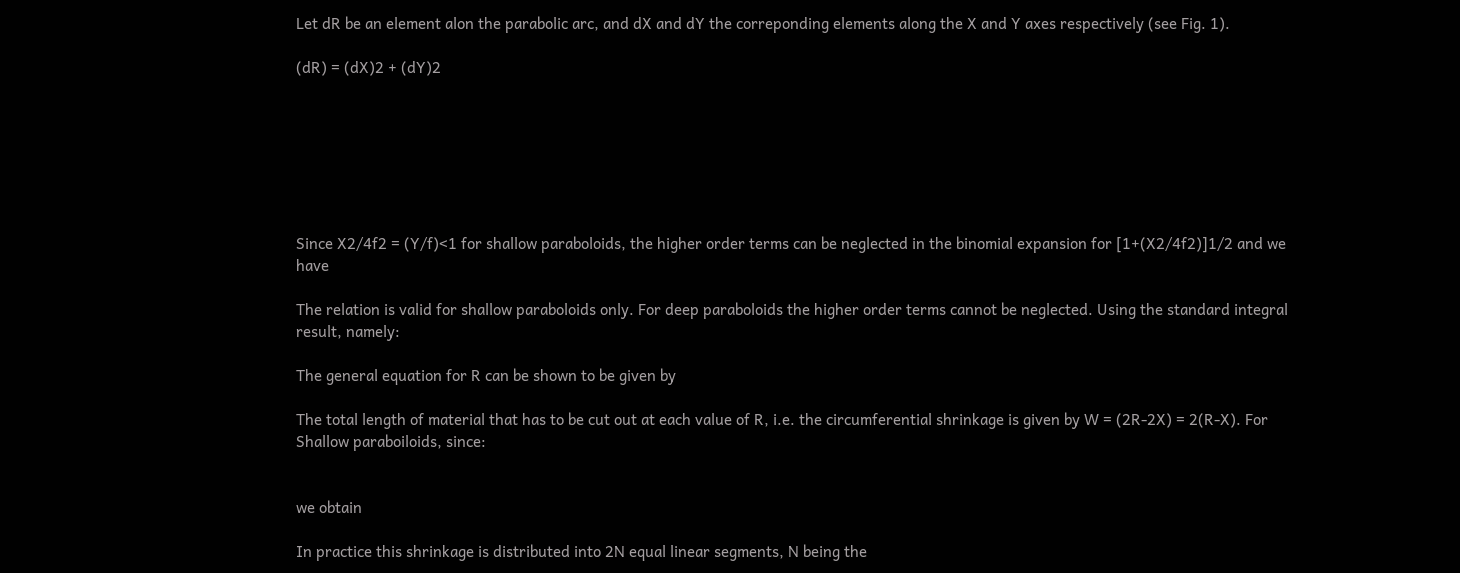Let dR be an element alon the parabolic arc, and dX and dY the correponding elements along the X and Y axes respectively (see Fig. 1).

(dR) = (dX)2 + (dY)2







Since X2/4f2 = (Y/f)<1 for shallow paraboloids, the higher order terms can be neglected in the binomial expansion for [1+(X2/4f2)]1/2 and we have

The relation is valid for shallow paraboloids only. For deep paraboloids the higher order terms cannot be neglected. Using the standard integral result, namely:

The general equation for R can be shown to be given by

The total length of material that has to be cut out at each value of R, i.e. the circumferential shrinkage is given by W = (2R-2X) = 2(R-X). For Shallow paraboiloids, since:


we obtain

In practice this shrinkage is distributed into 2N equal linear segments, N being the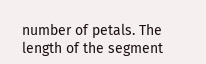number of petals. The length of the segment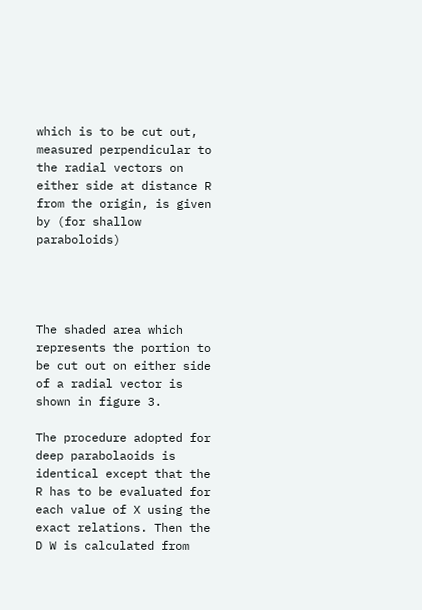which is to be cut out, measured perpendicular to the radial vectors on either side at distance R from the origin, is given by (for shallow paraboloids)




The shaded area which represents the portion to be cut out on either side of a radial vector is shown in figure 3.

The procedure adopted for deep parabolaoids is identical except that the R has to be evaluated for each value of X using the exact relations. Then the D W is calculated from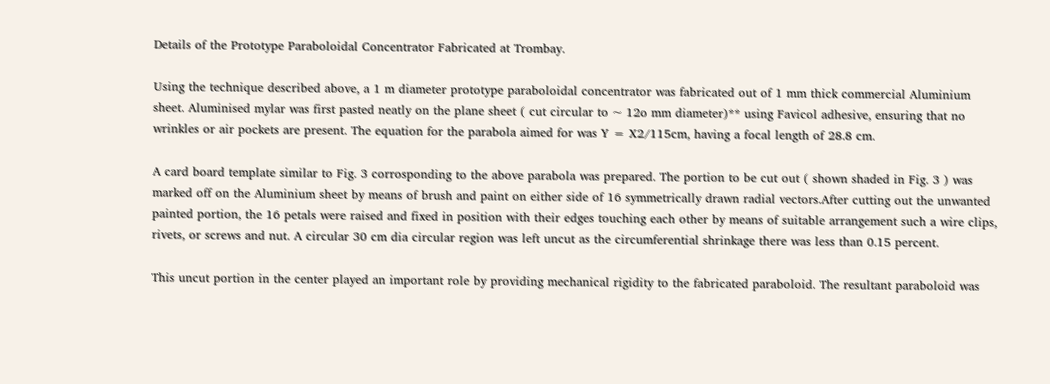Details of the Prototype Paraboloidal Concentrator Fabricated at Trombay.

Using the technique described above, a 1 m diameter prototype paraboloidal concentrator was fabricated out of 1 mm thick commercial Aluminium sheet. Aluminised mylar was first pasted neatly on the plane sheet ( cut circular to ~ 12o mm diameter)** using Favicol adhesive, ensuring that no wrinkles or air pockets are present. The equation for the parabola aimed for was Y = X2/115cm, having a focal length of 28.8 cm.

A card board template similar to Fig. 3 corrosponding to the above parabola was prepared. The portion to be cut out ( shown shaded in Fig. 3 ) was marked off on the Aluminium sheet by means of brush and paint on either side of 16 symmetrically drawn radial vectors.After cutting out the unwanted painted portion, the 16 petals were raised and fixed in position with their edges touching each other by means of suitable arrangement such a wire clips, rivets, or screws and nut. A circular 30 cm dia circular region was left uncut as the circumferential shrinkage there was less than 0.15 percent.

This uncut portion in the center played an important role by providing mechanical rigidity to the fabricated paraboloid. The resultant paraboloid was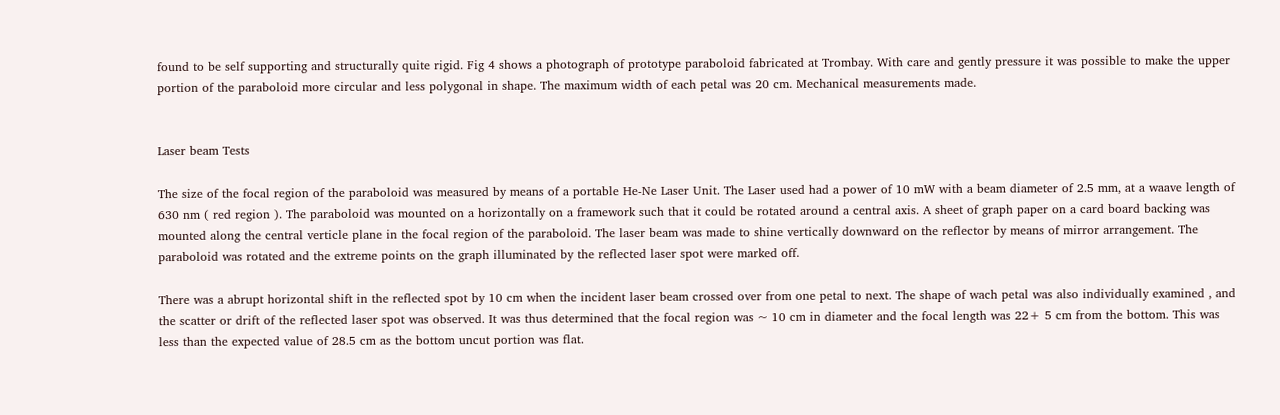found to be self supporting and structurally quite rigid. Fig 4 shows a photograph of prototype paraboloid fabricated at Trombay. With care and gently pressure it was possible to make the upper portion of the paraboloid more circular and less polygonal in shape. The maximum width of each petal was 20 cm. Mechanical measurements made.


Laser beam Tests

The size of the focal region of the paraboloid was measured by means of a portable He-Ne Laser Unit. The Laser used had a power of 10 mW with a beam diameter of 2.5 mm, at a waave length of 630 nm ( red region ). The paraboloid was mounted on a horizontally on a framework such that it could be rotated around a central axis. A sheet of graph paper on a card board backing was mounted along the central verticle plane in the focal region of the paraboloid. The laser beam was made to shine vertically downward on the reflector by means of mirror arrangement. The paraboloid was rotated and the extreme points on the graph illuminated by the reflected laser spot were marked off.

There was a abrupt horizontal shift in the reflected spot by 10 cm when the incident laser beam crossed over from one petal to next. The shape of wach petal was also individually examined , and the scatter or drift of the reflected laser spot was observed. It was thus determined that the focal region was ~ 10 cm in diameter and the focal length was 22+ 5 cm from the bottom. This was less than the expected value of 28.5 cm as the bottom uncut portion was flat.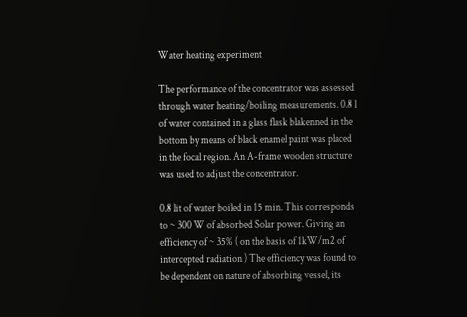Water heating experiment

The performance of the concentrator was assessed through water heating/boiling measurements. 0.8 l of water contained in a glass flask blakenned in the bottom by means of black enamel paint was placed in the focal region. An A-frame wooden structure was used to adjust the concentrator.

0.8 lit of water boiled in 15 min. This corresponds to ~ 300 W of absorbed Solar power. Giving an efficiency of ~ 35% ( on the basis of 1kW/m2 of intercepted radiation ) The efficiency was found to be dependent on nature of absorbing vessel, its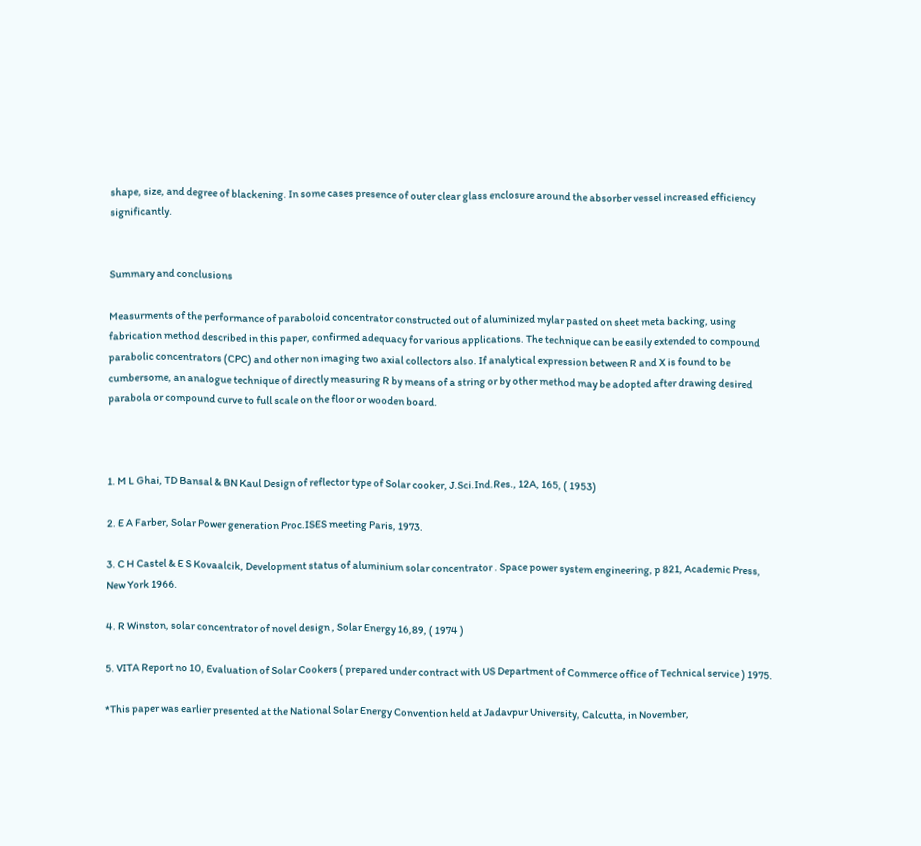shape, size, and degree of blackening. In some cases presence of outer clear glass enclosure around the absorber vessel increased efficiency significantly.


Summary and conclusions

Measurments of the performance of paraboloid concentrator constructed out of aluminized mylar pasted on sheet meta backing, using fabrication method described in this paper, confirmed adequacy for various applications. The technique can be easily extended to compound parabolic concentrators (CPC) and other non imaging two axial collectors also. If analytical expression between R and X is found to be cumbersome, an analogue technique of directly measuring R by means of a string or by other method may be adopted after drawing desired parabola or compound curve to full scale on the floor or wooden board.



1. M L Ghai, TD Bansal & BN Kaul Design of reflector type of Solar cooker, J.Sci.Ind.Res., 12A, 165, ( 1953)

2. E A Farber, Solar Power generation Proc.ISES meeting Paris, 1973.

3. C H Castel & E S Kovaalcik, Development status of aluminium solar concentrator . Space power system engineering, p 821, Academic Press, New York 1966.

4. R Winston, solar concentrator of novel design , Solar Energy 16,89, ( 1974 )

5. VITA Report no 10, Evaluation of Solar Cookers ( prepared under contract with US Department of Commerce office of Technical service ) 1975.

*This paper was earlier presented at the National Solar Energy Convention held at Jadavpur University, Calcutta, in November,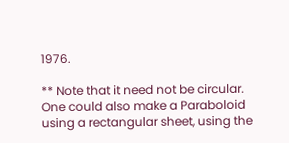1976.

** Note that it need not be circular. One could also make a Paraboloid using a rectangular sheet, using the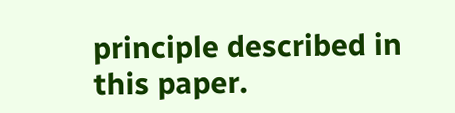principle described in this paper.